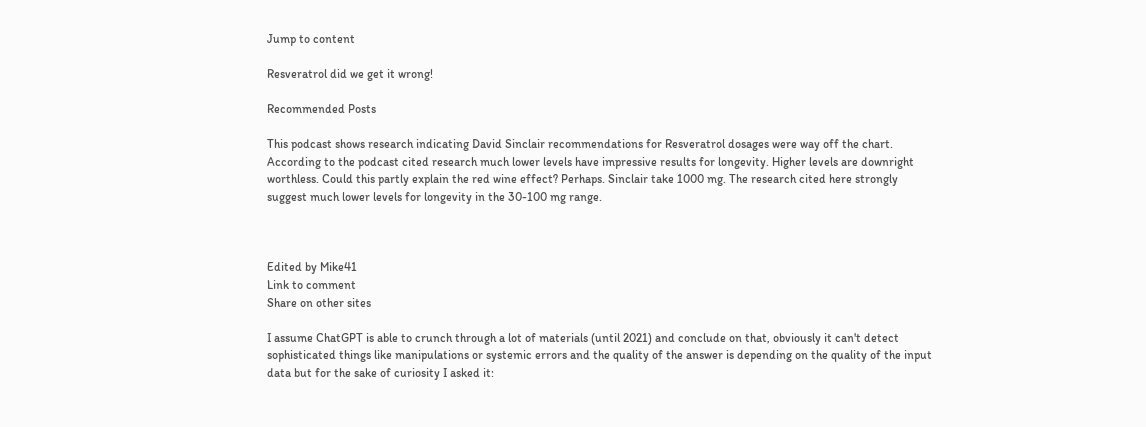Jump to content

Resveratrol did we get it wrong!

Recommended Posts

This podcast shows research indicating David Sinclair recommendations for Resveratrol dosages were way off the chart. According to the podcast cited research much lower levels have impressive results for longevity. Higher levels are downright worthless. Could this partly explain the red wine effect? Perhaps. Sinclair take 1000 mg. The research cited here strongly suggest much lower levels for longevity in the 30-100 mg range.



Edited by Mike41
Link to comment
Share on other sites

I assume ChatGPT is able to crunch through a lot of materials (until 2021) and conclude on that, obviously it can't detect sophisticated things like manipulations or systemic errors and the quality of the answer is depending on the quality of the input data but for the sake of curiosity I asked it: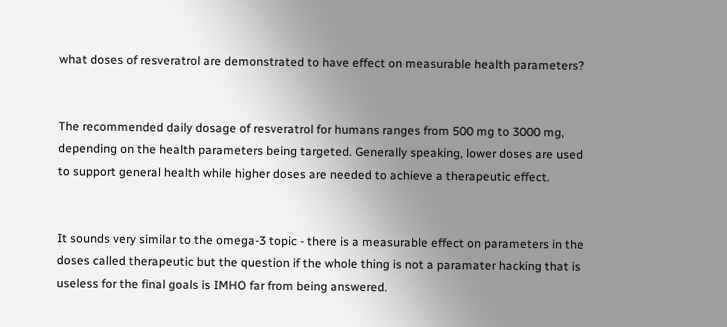what doses of resveratrol are demonstrated to have effect on measurable health parameters?


The recommended daily dosage of resveratrol for humans ranges from 500 mg to 3000 mg, depending on the health parameters being targeted. Generally speaking, lower doses are used to support general health while higher doses are needed to achieve a therapeutic effect.


It sounds very similar to the omega-3 topic - there is a measurable effect on parameters in the doses called therapeutic but the question if the whole thing is not a paramater hacking that is useless for the final goals is IMHO far from being answered.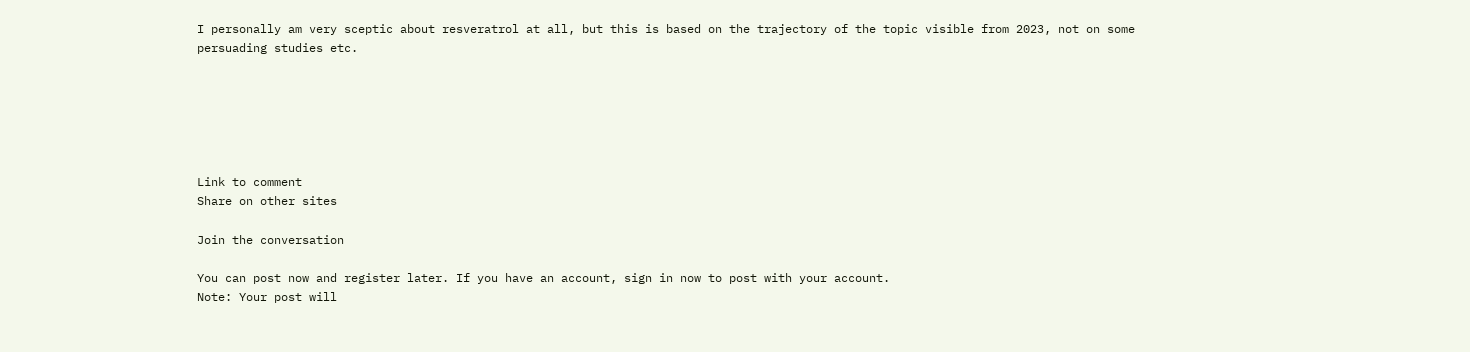I personally am very sceptic about resveratrol at all, but this is based on the trajectory of the topic visible from 2023, not on some persuading studies etc.






Link to comment
Share on other sites

Join the conversation

You can post now and register later. If you have an account, sign in now to post with your account.
Note: Your post will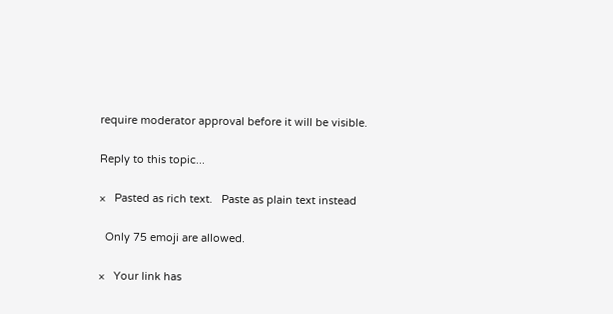require moderator approval before it will be visible.

Reply to this topic...

×   Pasted as rich text.   Paste as plain text instead

  Only 75 emoji are allowed.

×   Your link has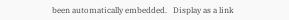been automatically embedded.   Display as a link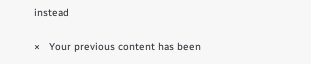instead

×   Your previous content has been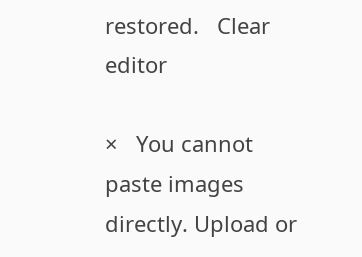restored.   Clear editor

×   You cannot paste images directly. Upload or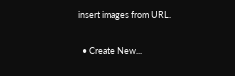insert images from URL.

  • Create New...